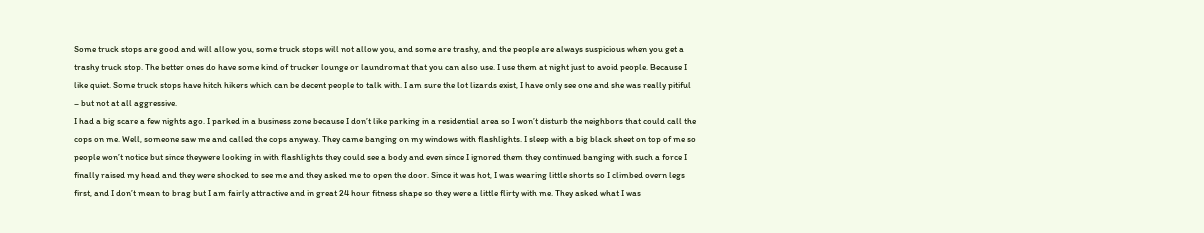Some truck stops are good and will allow you, some truck stops will not allow you, and some are trashy, and the people are always suspicious when you get a trashy truck stop. The better ones do have some kind of trucker lounge or laundromat that you can also use. I use them at night just to avoid people. Because I like quiet. Some truck stops have hitch hikers which can be decent people to talk with. I am sure the lot lizards exist, I have only see one and she was really pitiful – but not at all aggressive.
I had a big scare a few nights ago. I parked in a business zone because I don’t like parking in a residential area so I won’t disturb the neighbors that could call the cops on me. Well, someone saw me and called the cops anyway. They came banging on my windows with flashlights. I sleep with a big black sheet on top of me so people won’t notice but since theywere looking in with flashlights they could see a body and even since I ignored them they continued banging with such a force I finally raised my head and they were shocked to see me and they asked me to open the door. Since it was hot, I was wearing little shorts so I climbed overn legs first, and I don’t mean to brag but I am fairly attractive and in great 24 hour fitness shape so they were a little flirty with me. They asked what I was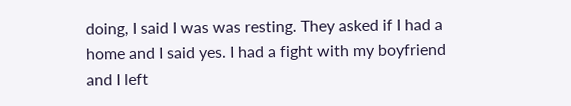doing, I said I was was resting. They asked if I had a home and I said yes. I had a fight with my boyfriend and I left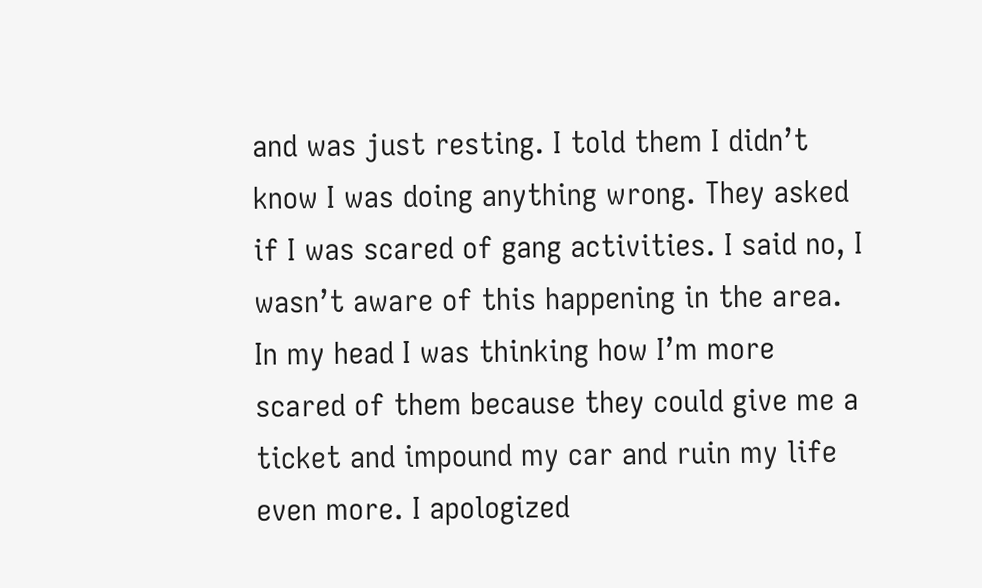and was just resting. I told them I didn’t know I was doing anything wrong. They asked if I was scared of gang activities. I said no, I wasn’t aware of this happening in the area. In my head I was thinking how I’m more scared of them because they could give me a ticket and impound my car and ruin my life even more. I apologized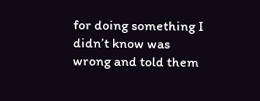for doing something I didn’t know was wrong and told them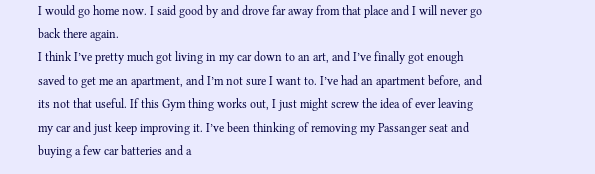I would go home now. I said good by and drove far away from that place and I will never go back there again.
I think I’ve pretty much got living in my car down to an art, and I’ve finally got enough saved to get me an apartment, and I’m not sure I want to. I’ve had an apartment before, and its not that useful. If this Gym thing works out, I just might screw the idea of ever leaving my car and just keep improving it. I’ve been thinking of removing my Passanger seat and buying a few car batteries and a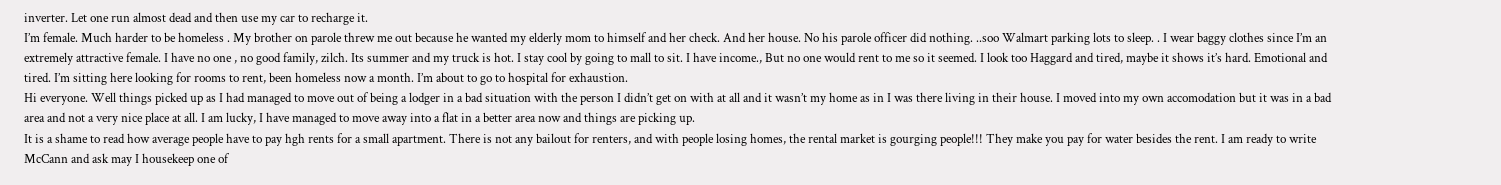inverter. Let one run almost dead and then use my car to recharge it.
I’m female. Much harder to be homeless . My brother on parole threw me out because he wanted my elderly mom to himself and her check. And her house. No his parole officer did nothing. ..soo Walmart parking lots to sleep. . I wear baggy clothes since I’m an extremely attractive female. I have no one , no good family, zilch. Its summer and my truck is hot. I stay cool by going to mall to sit. I have income., But no one would rent to me so it seemed. I look too Haggard and tired, maybe it shows it’s hard. Emotional and tired. I’m sitting here looking for rooms to rent, been homeless now a month. I’m about to go to hospital for exhaustion.
Hi everyone. Well things picked up as I had managed to move out of being a lodger in a bad situation with the person I didn’t get on with at all and it wasn’t my home as in I was there living in their house. I moved into my own accomodation but it was in a bad area and not a very nice place at all. I am lucky, I have managed to move away into a flat in a better area now and things are picking up.
It is a shame to read how average people have to pay hgh rents for a small apartment. There is not any bailout for renters, and with people losing homes, the rental market is gourging people!!! They make you pay for water besides the rent. I am ready to write McCann and ask may I housekeep one of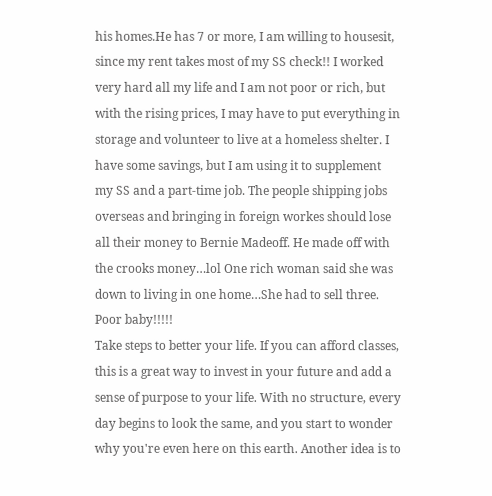his homes.He has 7 or more, I am willing to housesit, since my rent takes most of my SS check!! I worked very hard all my life and I am not poor or rich, but with the rising prices, I may have to put everything in storage and volunteer to live at a homeless shelter. I have some savings, but I am using it to supplement my SS and a part-time job. The people shipping jobs overseas and bringing in foreign workes should lose all their money to Bernie Madeoff. He made off with the crooks money…lol One rich woman said she was down to living in one home…She had to sell three. Poor baby!!!!!
Take steps to better your life. If you can afford classes, this is a great way to invest in your future and add a sense of purpose to your life. With no structure, every day begins to look the same, and you start to wonder why you're even here on this earth. Another idea is to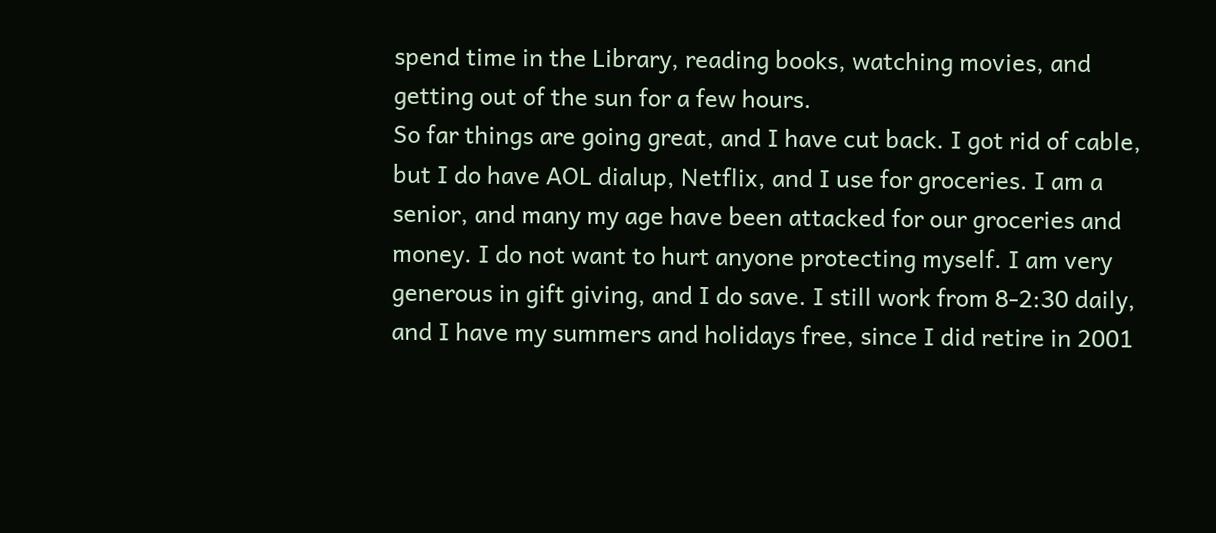spend time in the Library, reading books, watching movies, and getting out of the sun for a few hours.
So far things are going great, and I have cut back. I got rid of cable, but I do have AOL dialup, Netflix, and I use for groceries. I am a senior, and many my age have been attacked for our groceries and money. I do not want to hurt anyone protecting myself. I am very generous in gift giving, and I do save. I still work from 8-2:30 daily, and I have my summers and holidays free, since I did retire in 2001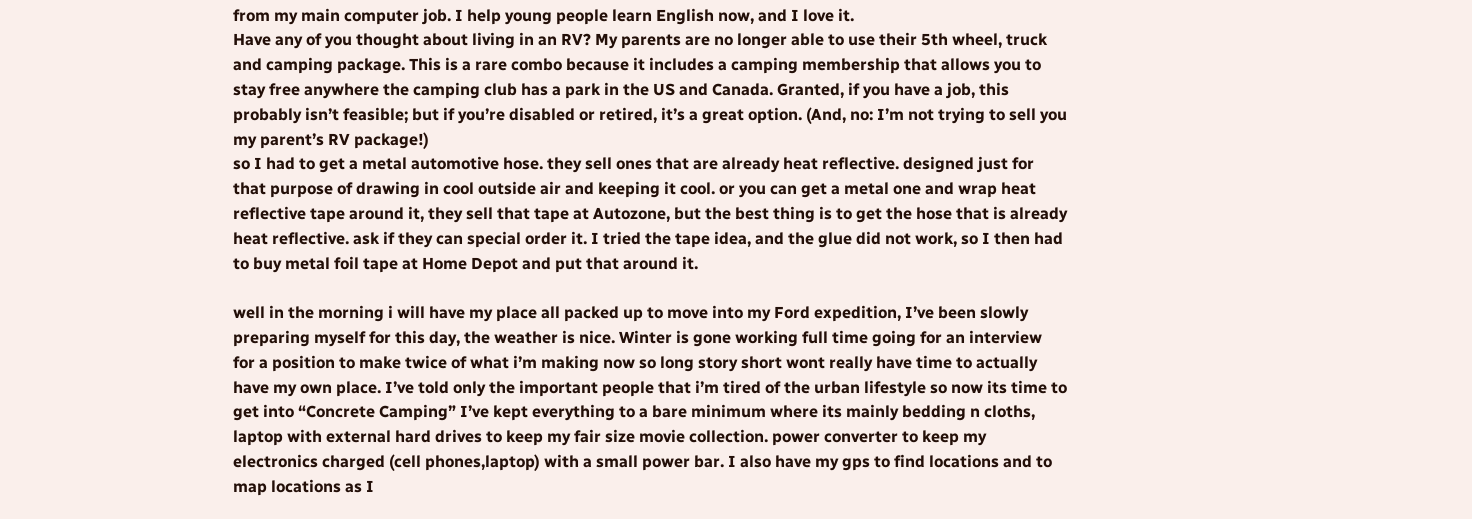from my main computer job. I help young people learn English now, and I love it.
Have any of you thought about living in an RV? My parents are no longer able to use their 5th wheel, truck and camping package. This is a rare combo because it includes a camping membership that allows you to stay free anywhere the camping club has a park in the US and Canada. Granted, if you have a job, this probably isn’t feasible; but if you’re disabled or retired, it’s a great option. (And, no: I’m not trying to sell you my parent’s RV package!)
so I had to get a metal automotive hose. they sell ones that are already heat reflective. designed just for that purpose of drawing in cool outside air and keeping it cool. or you can get a metal one and wrap heat reflective tape around it, they sell that tape at Autozone, but the best thing is to get the hose that is already heat reflective. ask if they can special order it. I tried the tape idea, and the glue did not work, so I then had to buy metal foil tape at Home Depot and put that around it.

well in the morning i will have my place all packed up to move into my Ford expedition, I’ve been slowly preparing myself for this day, the weather is nice. Winter is gone working full time going for an interview for a position to make twice of what i’m making now so long story short wont really have time to actually have my own place. I’ve told only the important people that i’m tired of the urban lifestyle so now its time to get into “Concrete Camping” I’ve kept everything to a bare minimum where its mainly bedding n cloths, laptop with external hard drives to keep my fair size movie collection. power converter to keep my electronics charged (cell phones,laptop) with a small power bar. I also have my gps to find locations and to map locations as I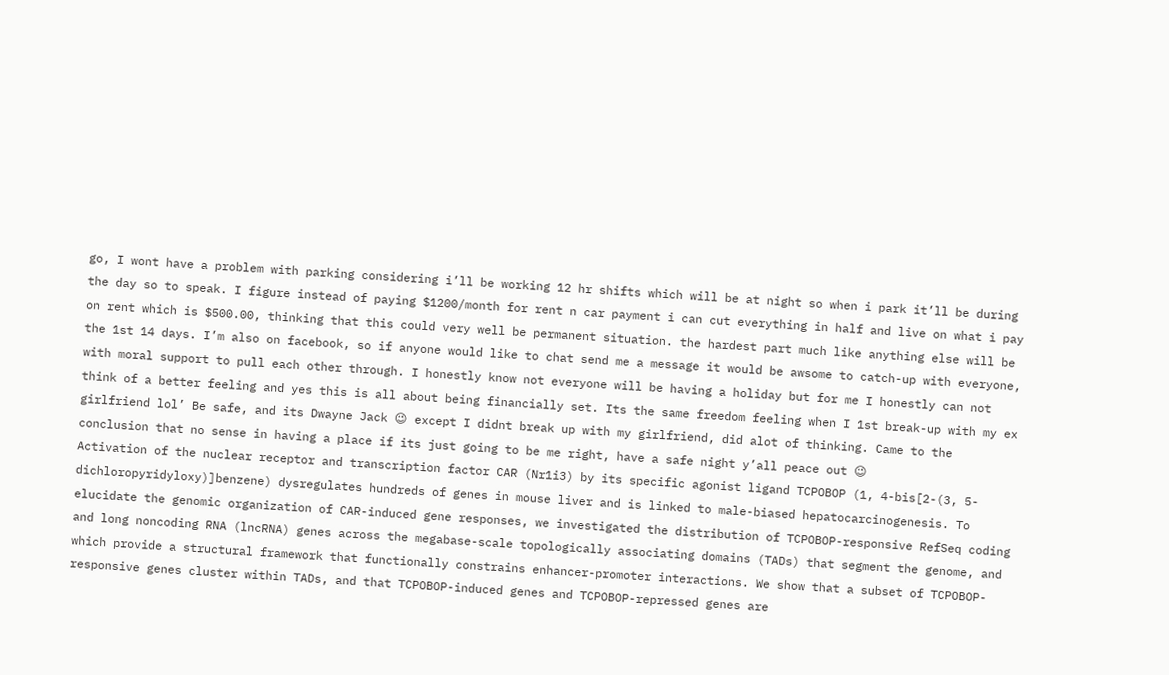go, I wont have a problem with parking considering i’ll be working 12 hr shifts which will be at night so when i park it’ll be during the day so to speak. I figure instead of paying $1200/month for rent n car payment i can cut everything in half and live on what i pay on rent which is $500.00, thinking that this could very well be permanent situation. the hardest part much like anything else will be the 1st 14 days. I’m also on facebook, so if anyone would like to chat send me a message it would be awsome to catch-up with everyone, with moral support to pull each other through. I honestly know not everyone will be having a holiday but for me I honestly can not think of a better feeling and yes this is all about being financially set. Its the same freedom feeling when I 1st break-up with my ex girlfriend lol’ Be safe, and its Dwayne Jack 😉 except I didnt break up with my girlfriend, did alot of thinking. Came to the conclusion that no sense in having a place if its just going to be me right, have a safe night y’all peace out 😉
Activation of the nuclear receptor and transcription factor CAR (Nr1i3) by its specific agonist ligand TCPOBOP (1, 4-bis[2-(3, 5-dichloropyridyloxy)]benzene) dysregulates hundreds of genes in mouse liver and is linked to male-biased hepatocarcinogenesis. To elucidate the genomic organization of CAR-induced gene responses, we investigated the distribution of TCPOBOP-responsive RefSeq coding and long noncoding RNA (lncRNA) genes across the megabase-scale topologically associating domains (TADs) that segment the genome, and which provide a structural framework that functionally constrains enhancer-promoter interactions. We show that a subset of TCPOBOP-responsive genes cluster within TADs, and that TCPOBOP-induced genes and TCPOBOP-repressed genes are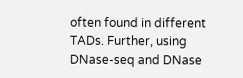often found in different TADs. Further, using DNase-seq and DNase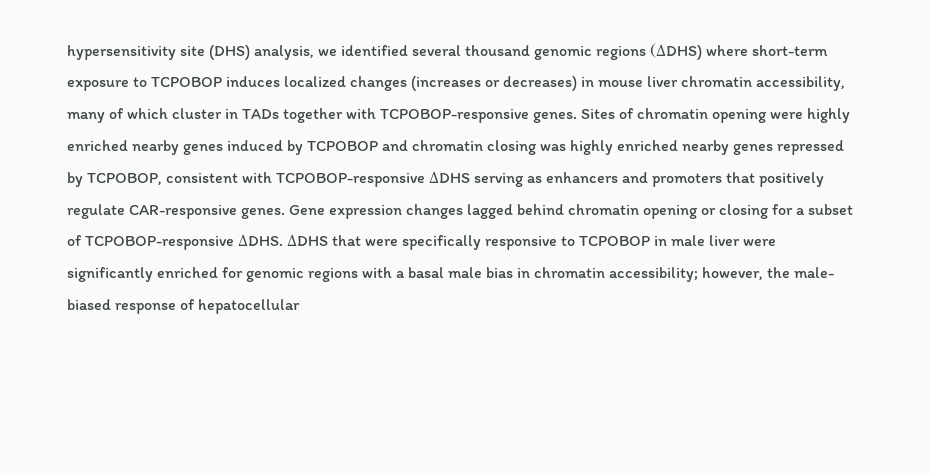hypersensitivity site (DHS) analysis, we identified several thousand genomic regions (ΔDHS) where short-term exposure to TCPOBOP induces localized changes (increases or decreases) in mouse liver chromatin accessibility, many of which cluster in TADs together with TCPOBOP-responsive genes. Sites of chromatin opening were highly enriched nearby genes induced by TCPOBOP and chromatin closing was highly enriched nearby genes repressed by TCPOBOP, consistent with TCPOBOP-responsive ΔDHS serving as enhancers and promoters that positively regulate CAR-responsive genes. Gene expression changes lagged behind chromatin opening or closing for a subset of TCPOBOP-responsive ΔDHS. ΔDHS that were specifically responsive to TCPOBOP in male liver were significantly enriched for genomic regions with a basal male bias in chromatin accessibility; however, the male-biased response of hepatocellular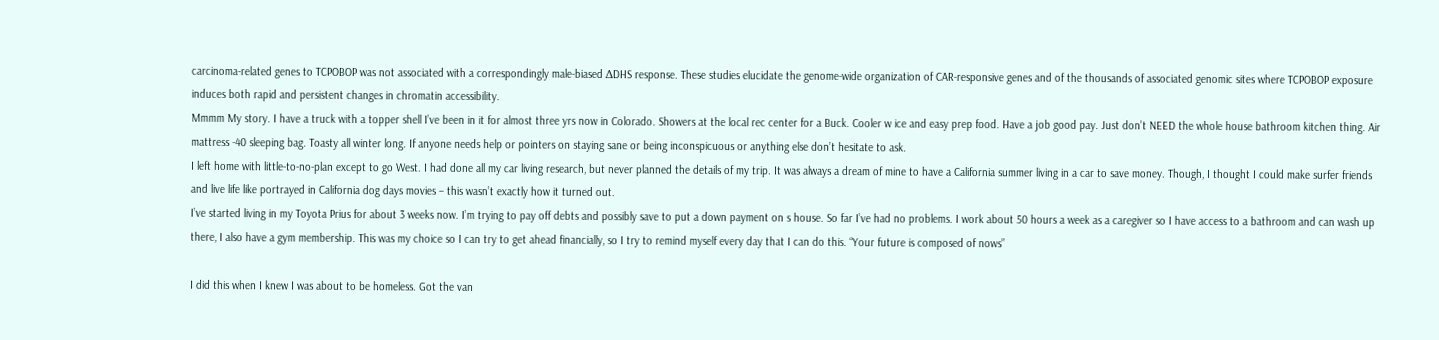carcinoma-related genes to TCPOBOP was not associated with a correspondingly male-biased ΔDHS response. These studies elucidate the genome-wide organization of CAR-responsive genes and of the thousands of associated genomic sites where TCPOBOP exposure induces both rapid and persistent changes in chromatin accessibility.
Mmmm My story. I have a truck with a topper shell I’ve been in it for almost three yrs now in Colorado. Showers at the local rec center for a Buck. Cooler w ice and easy prep food. Have a job good pay. Just don’t NEED the whole house bathroom kitchen thing. Air mattress -40 sleeping bag. Toasty all winter long. If anyone needs help or pointers on staying sane or being inconspicuous or anything else don’t hesitate to ask.
I left home with little-to-no-plan except to go West. I had done all my car living research, but never planned the details of my trip. It was always a dream of mine to have a California summer living in a car to save money. Though, I thought I could make surfer friends and live life like portrayed in California dog days movies – this wasn’t exactly how it turned out.
I’ve started living in my Toyota Prius for about 3 weeks now. I’m trying to pay off debts and possibly save to put a down payment on s house. So far I’ve had no problems. I work about 50 hours a week as a caregiver so I have access to a bathroom and can wash up there, I also have a gym membership. This was my choice so I can try to get ahead financially, so I try to remind myself every day that I can do this. “Your future is composed of nows”

I did this when I knew I was about to be homeless. Got the van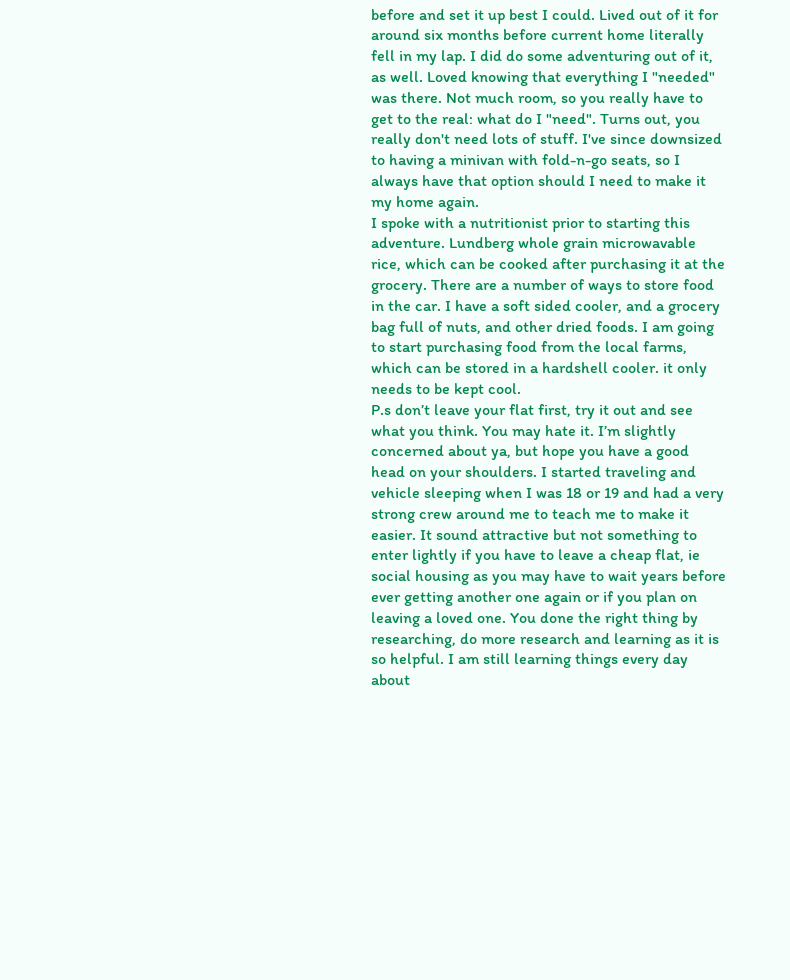before and set it up best I could. Lived out of it for around six months before current home literally fell in my lap. I did do some adventuring out of it, as well. Loved knowing that everything I "needed" was there. Not much room, so you really have to get to the real: what do I "need". Turns out, you really don't need lots of stuff. I've since downsized to having a minivan with fold-n-go seats, so I always have that option should I need to make it my home again.
I spoke with a nutritionist prior to starting this adventure. Lundberg whole grain microwavable rice, which can be cooked after purchasing it at the grocery. There are a number of ways to store food in the car. I have a soft sided cooler, and a grocery bag full of nuts, and other dried foods. I am going to start purchasing food from the local farms, which can be stored in a hardshell cooler. it only needs to be kept cool.
P.s don’t leave your flat first, try it out and see what you think. You may hate it. I’m slightly concerned about ya, but hope you have a good head on your shoulders. I started traveling and vehicle sleeping when I was 18 or 19 and had a very strong crew around me to teach me to make it easier. It sound attractive but not something to enter lightly if you have to leave a cheap flat, ie social housing as you may have to wait years before ever getting another one again or if you plan on leaving a loved one. You done the right thing by researching, do more research and learning as it is so helpful. I am still learning things every day about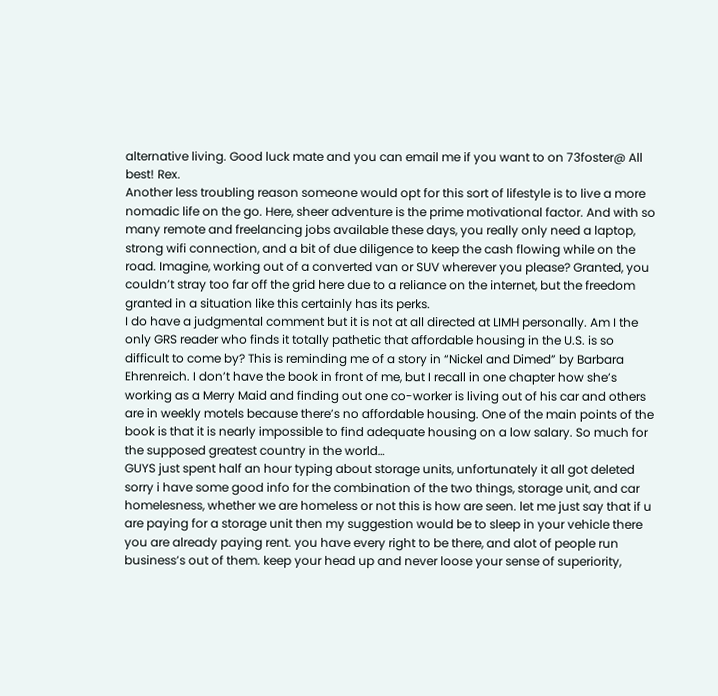alternative living. Good luck mate and you can email me if you want to on 73foster@ All best! Rex.
Another less troubling reason someone would opt for this sort of lifestyle is to live a more nomadic life on the go. Here, sheer adventure is the prime motivational factor. And with so many remote and freelancing jobs available these days, you really only need a laptop, strong wifi connection, and a bit of due diligence to keep the cash flowing while on the road. Imagine, working out of a converted van or SUV wherever you please? Granted, you couldn’t stray too far off the grid here due to a reliance on the internet, but the freedom granted in a situation like this certainly has its perks.
I do have a judgmental comment but it is not at all directed at LIMH personally. Am I the only GRS reader who finds it totally pathetic that affordable housing in the U.S. is so difficult to come by? This is reminding me of a story in “Nickel and Dimed” by Barbara Ehrenreich. I don’t have the book in front of me, but I recall in one chapter how she’s working as a Merry Maid and finding out one co-worker is living out of his car and others are in weekly motels because there’s no affordable housing. One of the main points of the book is that it is nearly impossible to find adequate housing on a low salary. So much for the supposed greatest country in the world…
GUYS just spent half an hour typing about storage units, unfortunately it all got deleted sorry i have some good info for the combination of the two things, storage unit, and car homelesness, whether we are homeless or not this is how are seen. let me just say that if u are paying for a storage unit then my suggestion would be to sleep in your vehicle there you are already paying rent. you have every right to be there, and alot of people run business’s out of them. keep your head up and never loose your sense of superiority,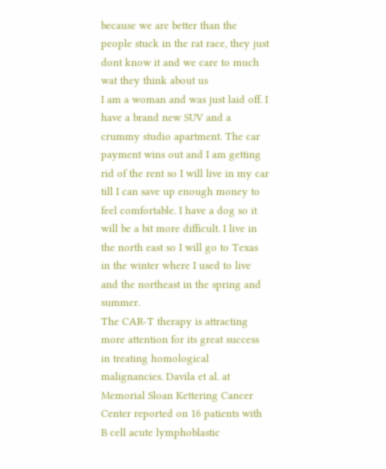because we are better than the people stuck in the rat race, they just dont know it and we care to much wat they think about us
I am a woman and was just laid off. I have a brand new SUV and a crummy studio apartment. The car payment wins out and I am getting rid of the rent so I will live in my car till I can save up enough money to feel comfortable. I have a dog so it will be a bit more difficult. I live in the north east so I will go to Texas in the winter where I used to live and the northeast in the spring and summer.
The CAR-T therapy is attracting more attention for its great success in treating homological malignancies. Davila et al. at Memorial Sloan Kettering Cancer Center reported on 16 patients with B cell acute lymphoblastic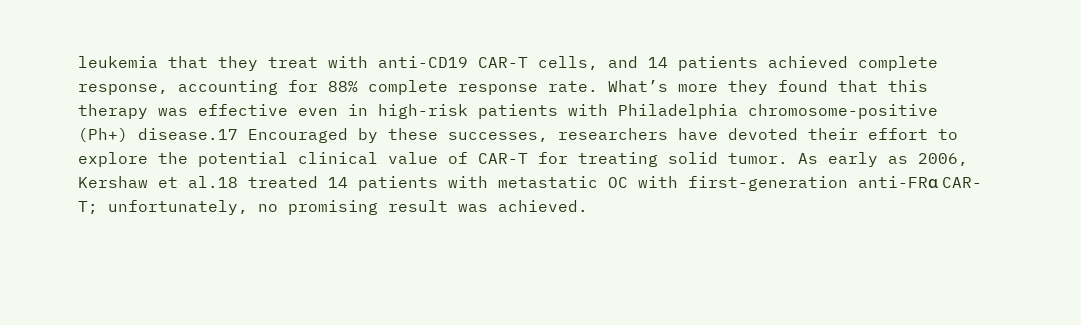leukemia that they treat with anti-CD19 CAR-T cells, and 14 patients achieved complete response, accounting for 88% complete response rate. What’s more they found that this therapy was effective even in high-risk patients with Philadelphia chromosome-positive (Ph+) disease.17 Encouraged by these successes, researchers have devoted their effort to explore the potential clinical value of CAR-T for treating solid tumor. As early as 2006, Kershaw et al.18 treated 14 patients with metastatic OC with first-generation anti-FRα CAR-T; unfortunately, no promising result was achieved.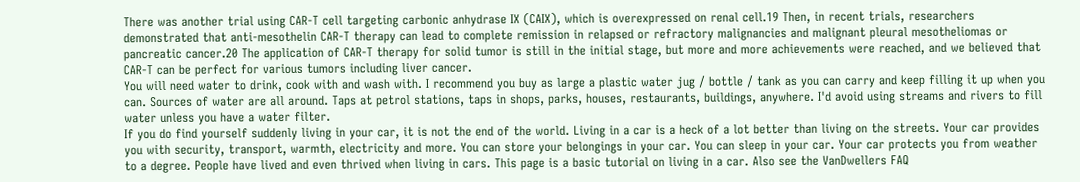There was another trial using CAR-T cell targeting carbonic anhydrase IX (CAIX), which is overexpressed on renal cell.19 Then, in recent trials, researchers demonstrated that anti-mesothelin CAR-T therapy can lead to complete remission in relapsed or refractory malignancies and malignant pleural mesotheliomas or pancreatic cancer.20 The application of CAR-T therapy for solid tumor is still in the initial stage, but more and more achievements were reached, and we believed that CAR-T can be perfect for various tumors including liver cancer.
You will need water to drink, cook with and wash with. I recommend you buy as large a plastic water jug / bottle / tank as you can carry and keep filling it up when you can. Sources of water are all around. Taps at petrol stations, taps in shops, parks, houses, restaurants, buildings, anywhere. I'd avoid using streams and rivers to fill water unless you have a water filter.
If you do find yourself suddenly living in your car, it is not the end of the world. Living in a car is a heck of a lot better than living on the streets. Your car provides you with security, transport, warmth, electricity and more. You can store your belongings in your car. You can sleep in your car. Your car protects you from weather to a degree. People have lived and even thrived when living in cars. This page is a basic tutorial on living in a car. Also see the VanDwellers FAQ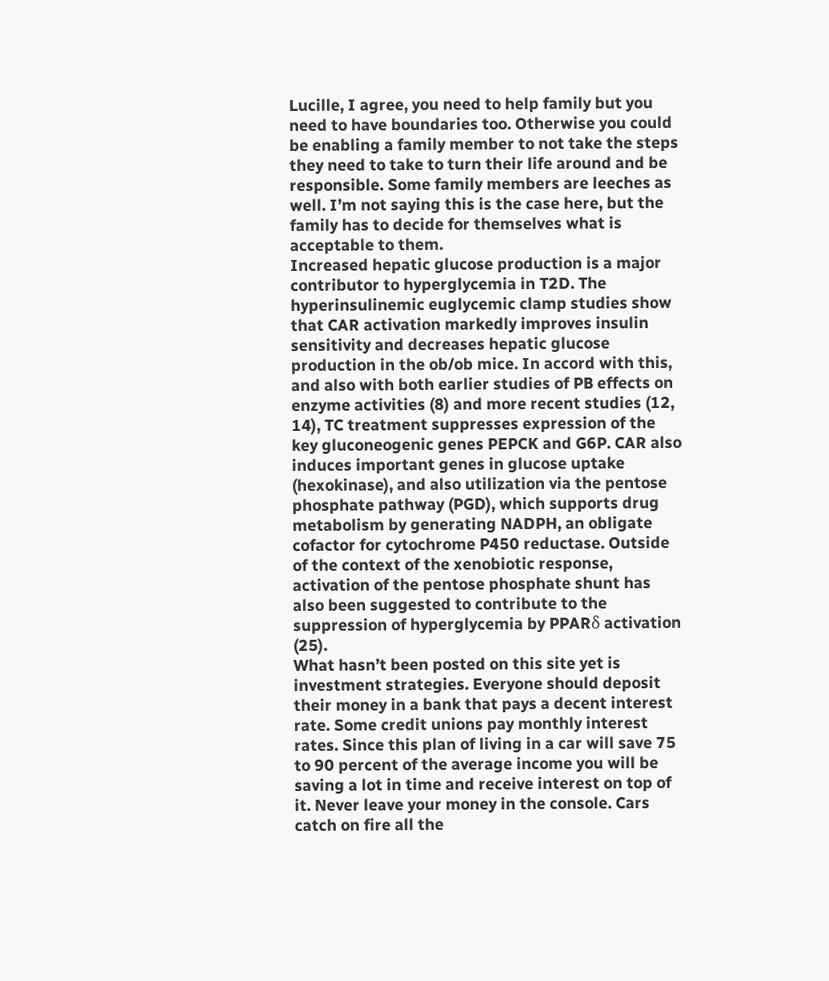Lucille, I agree, you need to help family but you need to have boundaries too. Otherwise you could be enabling a family member to not take the steps they need to take to turn their life around and be responsible. Some family members are leeches as well. I’m not saying this is the case here, but the family has to decide for themselves what is acceptable to them.
Increased hepatic glucose production is a major contributor to hyperglycemia in T2D. The hyperinsulinemic euglycemic clamp studies show that CAR activation markedly improves insulin sensitivity and decreases hepatic glucose production in the ob/ob mice. In accord with this, and also with both earlier studies of PB effects on enzyme activities (8) and more recent studies (12, 14), TC treatment suppresses expression of the key gluconeogenic genes PEPCK and G6P. CAR also induces important genes in glucose uptake (hexokinase), and also utilization via the pentose phosphate pathway (PGD), which supports drug metabolism by generating NADPH, an obligate cofactor for cytochrome P450 reductase. Outside of the context of the xenobiotic response, activation of the pentose phosphate shunt has also been suggested to contribute to the suppression of hyperglycemia by PPARδ activation (25).
What hasn’t been posted on this site yet is investment strategies. Everyone should deposit their money in a bank that pays a decent interest rate. Some credit unions pay monthly interest rates. Since this plan of living in a car will save 75 to 90 percent of the average income you will be saving a lot in time and receive interest on top of it. Never leave your money in the console. Cars catch on fire all the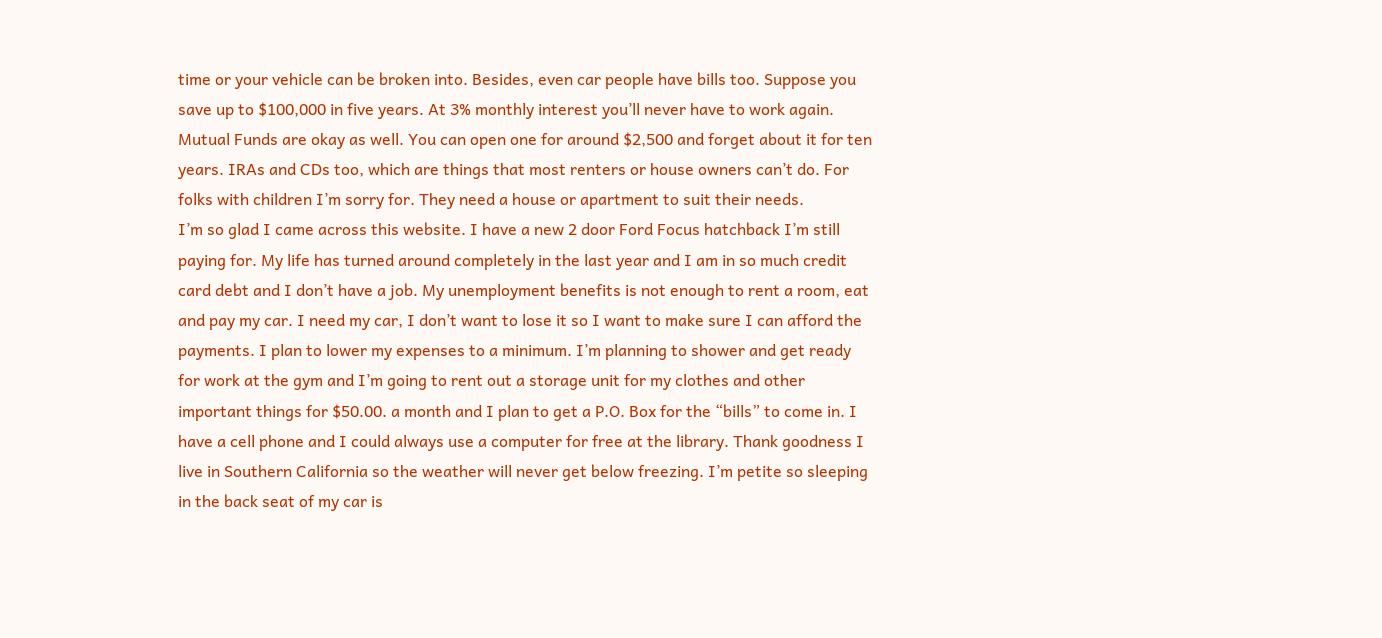time or your vehicle can be broken into. Besides, even car people have bills too. Suppose you save up to $100,000 in five years. At 3% monthly interest you’ll never have to work again. Mutual Funds are okay as well. You can open one for around $2,500 and forget about it for ten years. IRAs and CDs too, which are things that most renters or house owners can’t do. For folks with children I’m sorry for. They need a house or apartment to suit their needs.
I’m so glad I came across this website. I have a new 2 door Ford Focus hatchback I’m still paying for. My life has turned around completely in the last year and I am in so much credit card debt and I don’t have a job. My unemployment benefits is not enough to rent a room, eat and pay my car. I need my car, I don’t want to lose it so I want to make sure I can afford the payments. I plan to lower my expenses to a minimum. I’m planning to shower and get ready for work at the gym and I’m going to rent out a storage unit for my clothes and other important things for $50.00. a month and I plan to get a P.O. Box for the “bills” to come in. I have a cell phone and I could always use a computer for free at the library. Thank goodness I live in Southern California so the weather will never get below freezing. I’m petite so sleeping in the back seat of my car is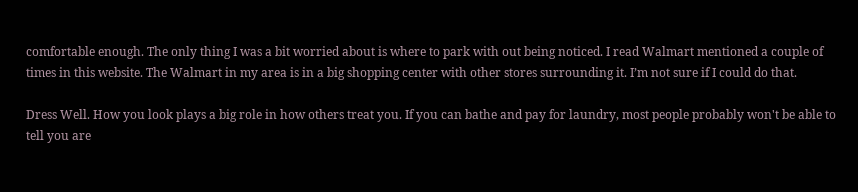comfortable enough. The only thing I was a bit worried about is where to park with out being noticed. I read Walmart mentioned a couple of times in this website. The Walmart in my area is in a big shopping center with other stores surrounding it. I’m not sure if I could do that.

Dress Well. How you look plays a big role in how others treat you. If you can bathe and pay for laundry, most people probably won't be able to tell you are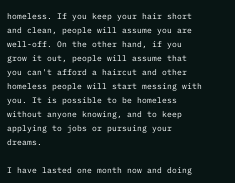homeless. If you keep your hair short and clean, people will assume you are well-off. On the other hand, if you grow it out, people will assume that you can't afford a haircut and other homeless people will start messing with you. It is possible to be homeless without anyone knowing, and to keep applying to jobs or pursuing your dreams.

I have lasted one month now and doing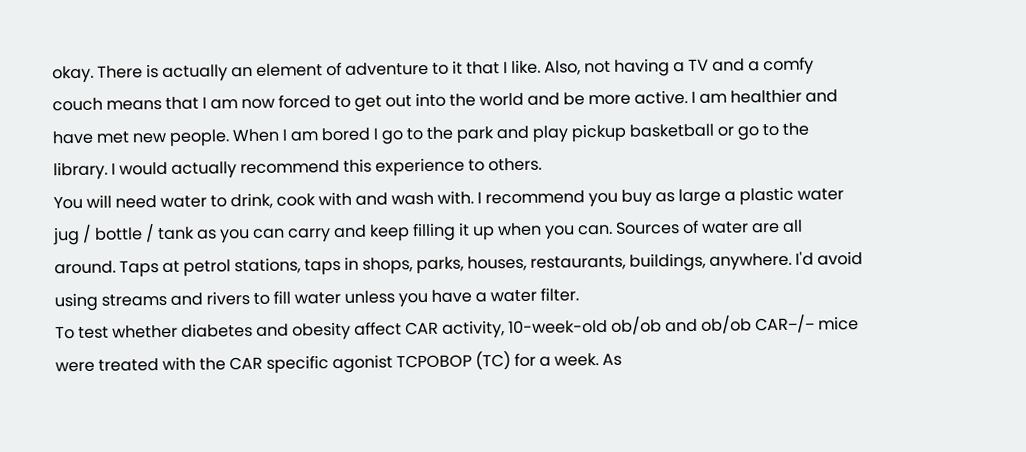okay. There is actually an element of adventure to it that I like. Also, not having a TV and a comfy couch means that I am now forced to get out into the world and be more active. I am healthier and have met new people. When I am bored I go to the park and play pickup basketball or go to the library. I would actually recommend this experience to others.
You will need water to drink, cook with and wash with. I recommend you buy as large a plastic water jug / bottle / tank as you can carry and keep filling it up when you can. Sources of water are all around. Taps at petrol stations, taps in shops, parks, houses, restaurants, buildings, anywhere. I'd avoid using streams and rivers to fill water unless you have a water filter.
To test whether diabetes and obesity affect CAR activity, 10-week-old ob/ob and ob/ob CAR−/− mice were treated with the CAR specific agonist TCPOBOP (TC) for a week. As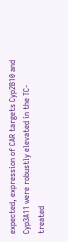expected, expression of CAR targets Cyp2B10 and Cyp3A11 were robustly elevated in the TC-treated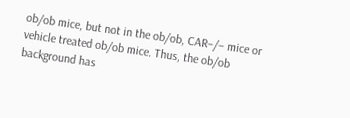ob/ob mice, but not in the ob/ob, CAR−/− mice or vehicle treated ob/ob mice. Thus, the ob/ob background has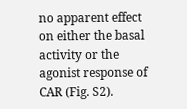no apparent effect on either the basal activity or the agonist response of CAR (Fig. S2).